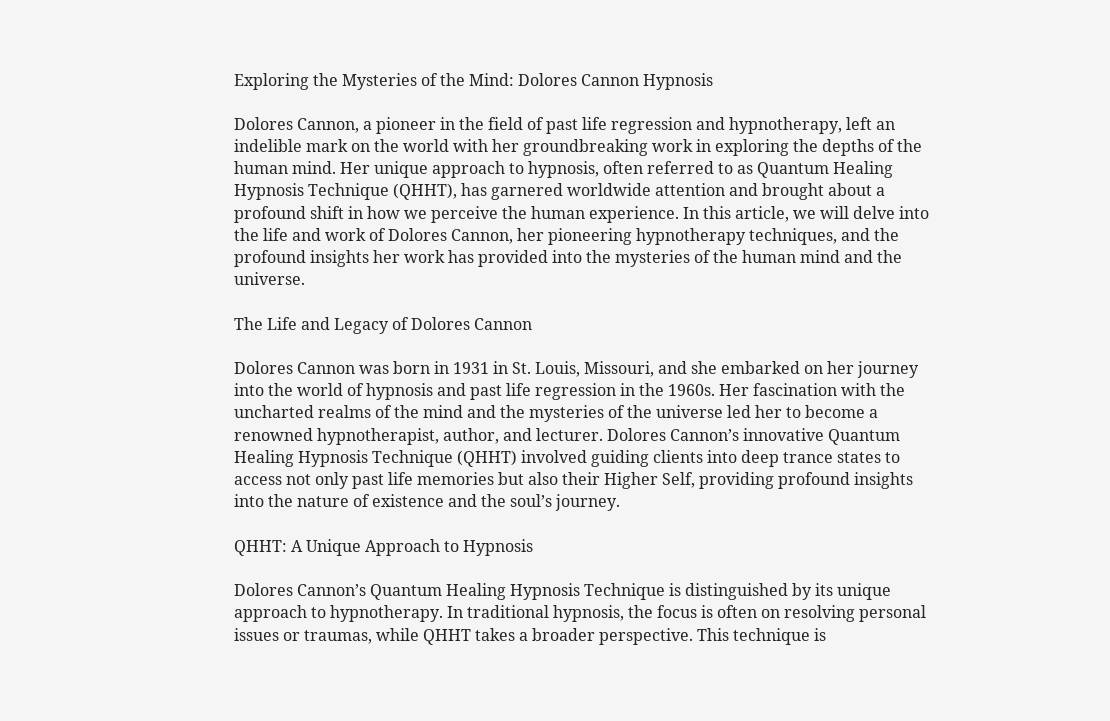Exploring the Mysteries of the Mind: Dolores Cannon Hypnosis

Dolores Cannon, a pioneer in the field of past life regression and hypnotherapy, left an indelible mark on the world with her groundbreaking work in exploring the depths of the human mind. Her unique approach to hypnosis, often referred to as Quantum Healing Hypnosis Technique (QHHT), has garnered worldwide attention and brought about a profound shift in how we perceive the human experience. In this article, we will delve into the life and work of Dolores Cannon, her pioneering hypnotherapy techniques, and the profound insights her work has provided into the mysteries of the human mind and the universe.

The Life and Legacy of Dolores Cannon

Dolores Cannon was born in 1931 in St. Louis, Missouri, and she embarked on her journey into the world of hypnosis and past life regression in the 1960s. Her fascination with the uncharted realms of the mind and the mysteries of the universe led her to become a renowned hypnotherapist, author, and lecturer. Dolores Cannon’s innovative Quantum Healing Hypnosis Technique (QHHT) involved guiding clients into deep trance states to access not only past life memories but also their Higher Self, providing profound insights into the nature of existence and the soul’s journey.

QHHT: A Unique Approach to Hypnosis

Dolores Cannon’s Quantum Healing Hypnosis Technique is distinguished by its unique approach to hypnotherapy. In traditional hypnosis, the focus is often on resolving personal issues or traumas, while QHHT takes a broader perspective. This technique is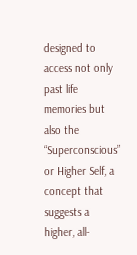designed to access not only past life memories but also the “Superconscious” or Higher Self, a concept that suggests a higher, all-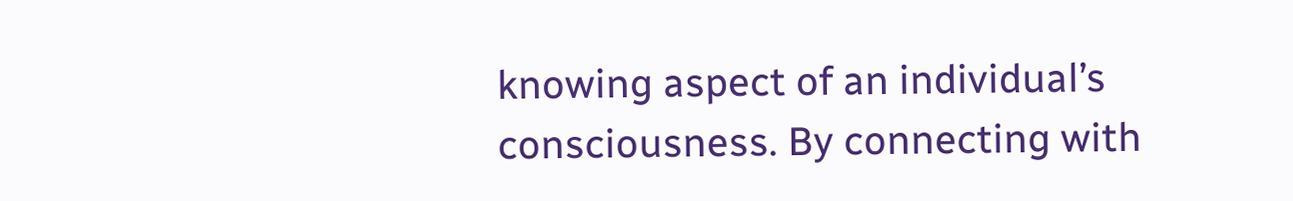knowing aspect of an individual’s consciousness. By connecting with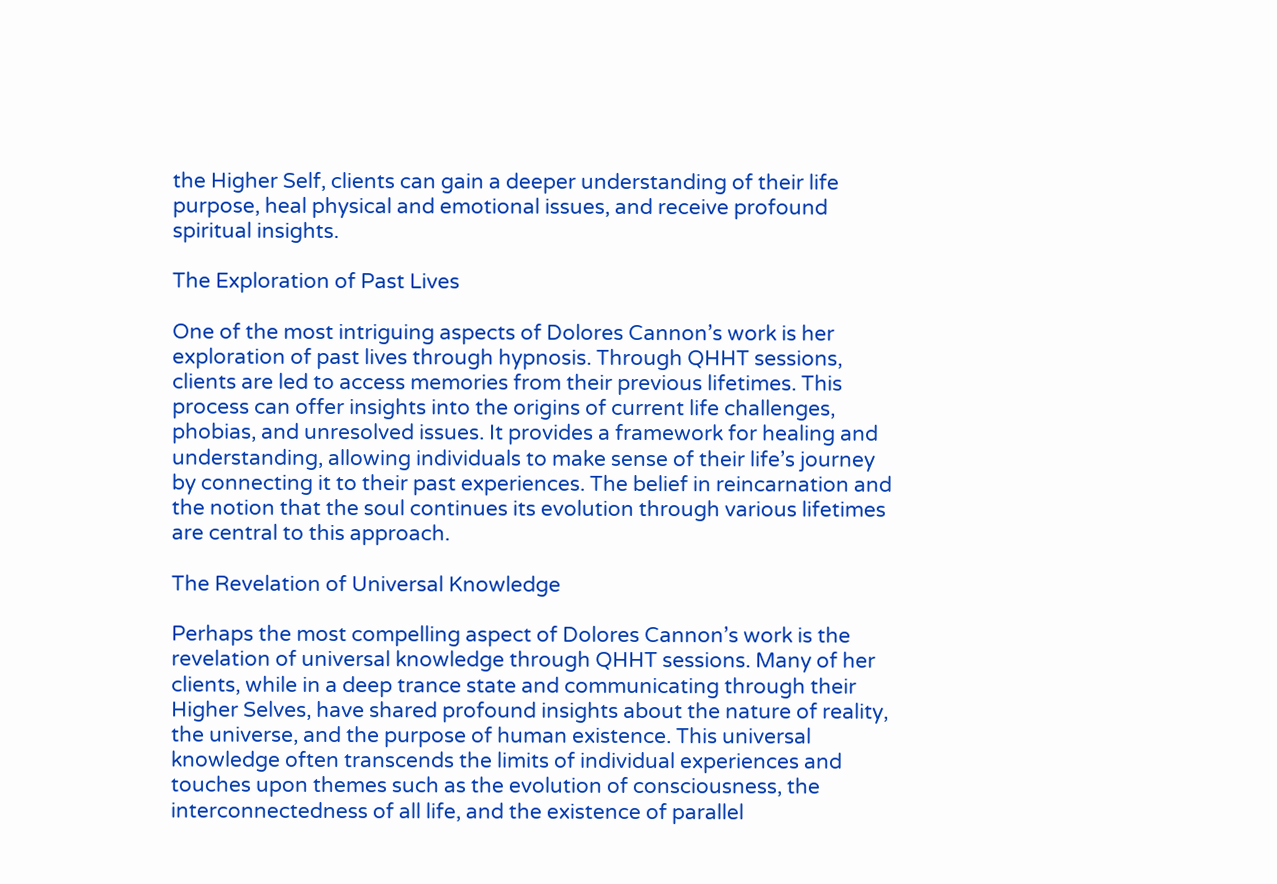the Higher Self, clients can gain a deeper understanding of their life purpose, heal physical and emotional issues, and receive profound spiritual insights.

The Exploration of Past Lives

One of the most intriguing aspects of Dolores Cannon’s work is her exploration of past lives through hypnosis. Through QHHT sessions, clients are led to access memories from their previous lifetimes. This process can offer insights into the origins of current life challenges, phobias, and unresolved issues. It provides a framework for healing and understanding, allowing individuals to make sense of their life’s journey by connecting it to their past experiences. The belief in reincarnation and the notion that the soul continues its evolution through various lifetimes are central to this approach.

The Revelation of Universal Knowledge

Perhaps the most compelling aspect of Dolores Cannon’s work is the revelation of universal knowledge through QHHT sessions. Many of her clients, while in a deep trance state and communicating through their Higher Selves, have shared profound insights about the nature of reality, the universe, and the purpose of human existence. This universal knowledge often transcends the limits of individual experiences and touches upon themes such as the evolution of consciousness, the interconnectedness of all life, and the existence of parallel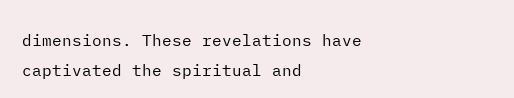dimensions. These revelations have captivated the spiritual and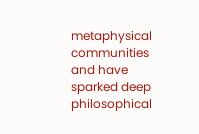metaphysical communities and have sparked deep philosophical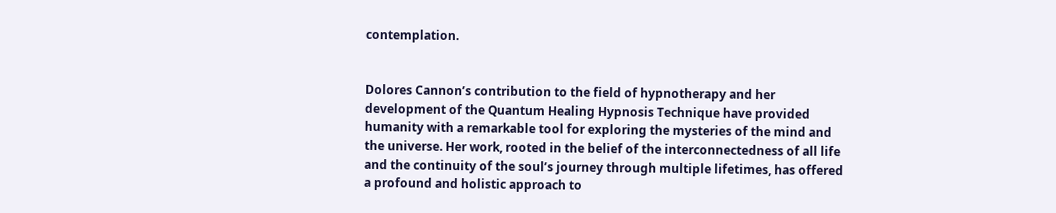contemplation.


Dolores Cannon’s contribution to the field of hypnotherapy and her development of the Quantum Healing Hypnosis Technique have provided humanity with a remarkable tool for exploring the mysteries of the mind and the universe. Her work, rooted in the belief of the interconnectedness of all life and the continuity of the soul’s journey through multiple lifetimes, has offered a profound and holistic approach to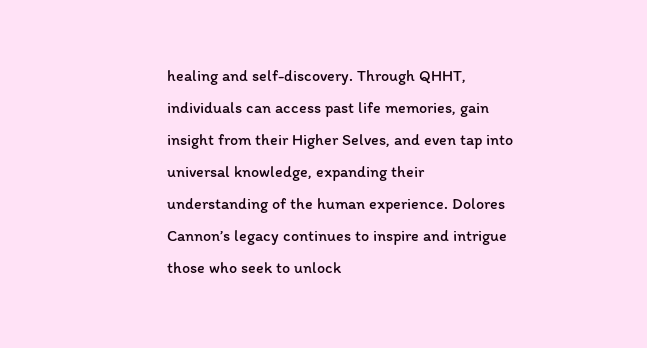healing and self-discovery. Through QHHT, individuals can access past life memories, gain insight from their Higher Selves, and even tap into universal knowledge, expanding their understanding of the human experience. Dolores Cannon’s legacy continues to inspire and intrigue those who seek to unlock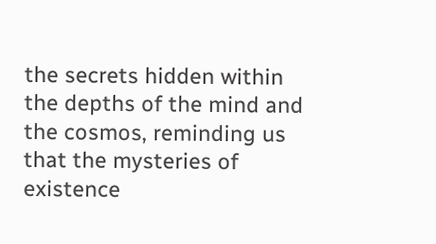the secrets hidden within the depths of the mind and the cosmos, reminding us that the mysteries of existence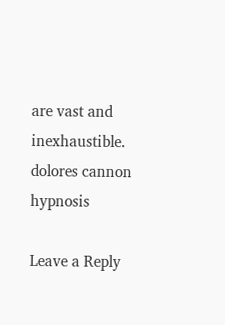are vast and inexhaustible. dolores cannon hypnosis

Leave a Reply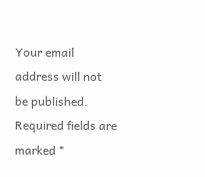Your email address will not be published. Required fields are marked *